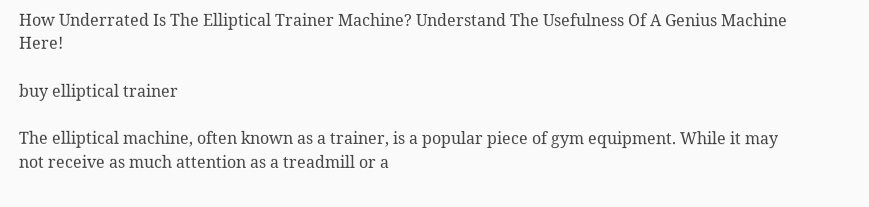How Underrated Is The Elliptical Trainer Machine? Understand The Usefulness Of A Genius Machine Here!

buy elliptical trainer

The elliptical machine, often known as a trainer, is a popular piece of gym equipment. While it may not receive as much attention as a treadmill or a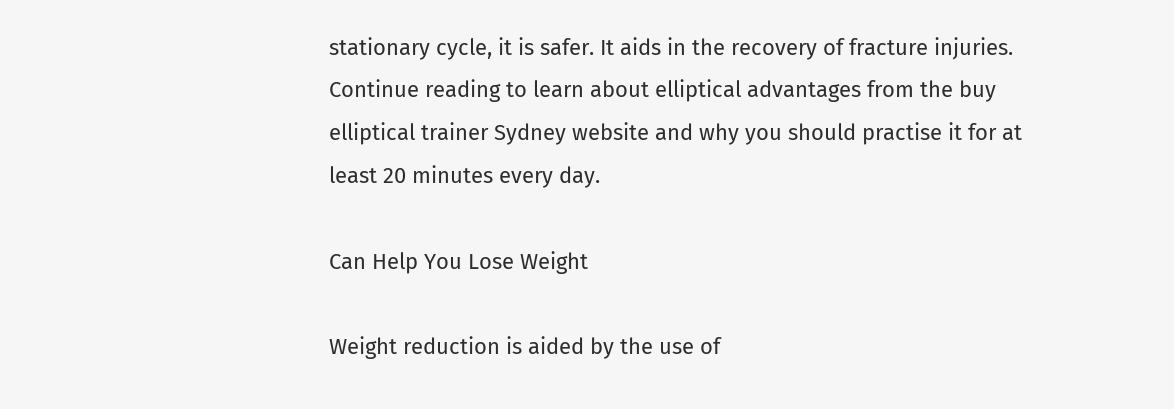stationary cycle, it is safer. It aids in the recovery of fracture injuries. Continue reading to learn about elliptical advantages from the buy elliptical trainer Sydney website and why you should practise it for at least 20 minutes every day.

Can Help You Lose Weight

Weight reduction is aided by the use of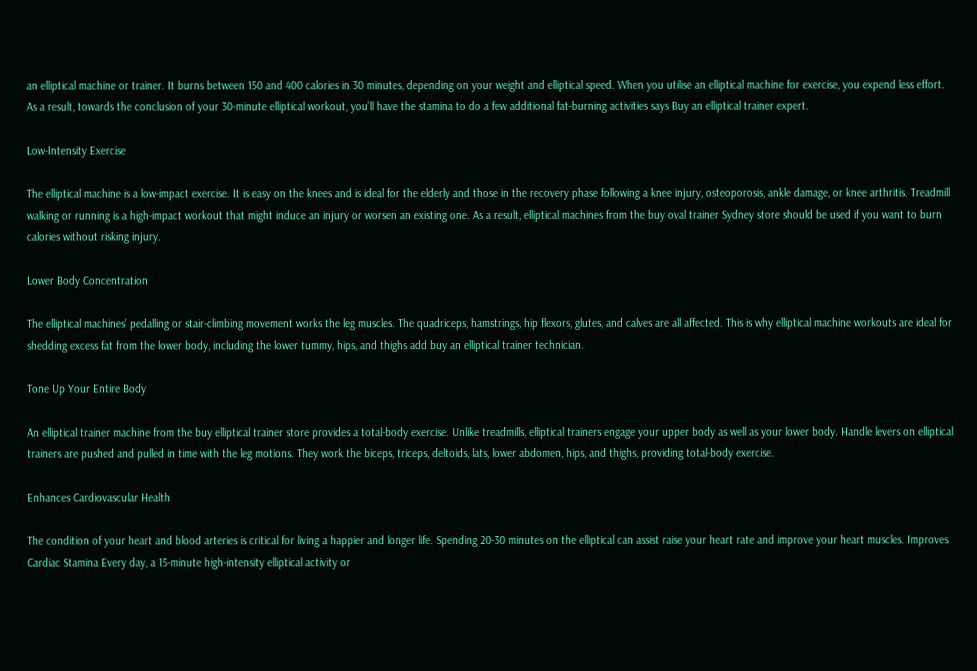an elliptical machine or trainer. It burns between 150 and 400 calories in 30 minutes, depending on your weight and elliptical speed. When you utilise an elliptical machine for exercise, you expend less effort. As a result, towards the conclusion of your 30-minute elliptical workout, you’ll have the stamina to do a few additional fat-burning activities says Buy an elliptical trainer expert.

Low-Intensity Exercise

The elliptical machine is a low-impact exercise. It is easy on the knees and is ideal for the elderly and those in the recovery phase following a knee injury, osteoporosis, ankle damage, or knee arthritis. Treadmill walking or running is a high-impact workout that might induce an injury or worsen an existing one. As a result, elliptical machines from the buy oval trainer Sydney store should be used if you want to burn calories without risking injury.

Lower Body Concentration

The elliptical machines’ pedalling or stair-climbing movement works the leg muscles. The quadriceps, hamstrings, hip flexors, glutes, and calves are all affected. This is why elliptical machine workouts are ideal for shedding excess fat from the lower body, including the lower tummy, hips, and thighs add buy an elliptical trainer technician.

Tone Up Your Entire Body

An elliptical trainer machine from the buy elliptical trainer store provides a total-body exercise. Unlike treadmills, elliptical trainers engage your upper body as well as your lower body. Handle levers on elliptical trainers are pushed and pulled in time with the leg motions. They work the biceps, triceps, deltoids, lats, lower abdomen, hips, and thighs, providing total-body exercise.

Enhances Cardiovascular Health

The condition of your heart and blood arteries is critical for living a happier and longer life. Spending 20-30 minutes on the elliptical can assist raise your heart rate and improve your heart muscles. Improves Cardiac Stamina Every day, a 15-minute high-intensity elliptical activity or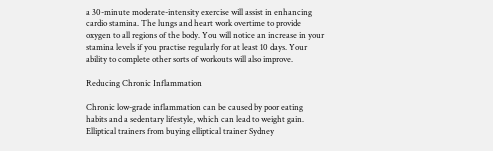a 30-minute moderate-intensity exercise will assist in enhancing cardio stamina. The lungs and heart work overtime to provide oxygen to all regions of the body. You will notice an increase in your stamina levels if you practise regularly for at least 10 days. Your ability to complete other sorts of workouts will also improve.

Reducing Chronic Inflammation

Chronic low-grade inflammation can be caused by poor eating habits and a sedentary lifestyle, which can lead to weight gain. Elliptical trainers from buying elliptical trainer Sydney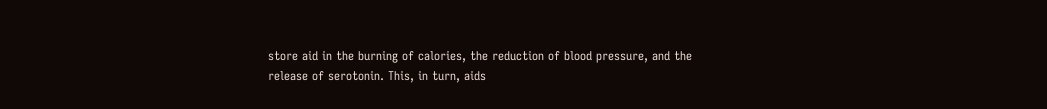store aid in the burning of calories, the reduction of blood pressure, and the release of serotonin. This, in turn, aids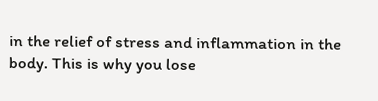in the relief of stress and inflammation in the body. This is why you lose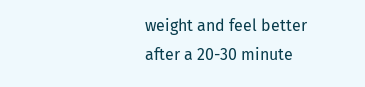weight and feel better after a 20-30 minute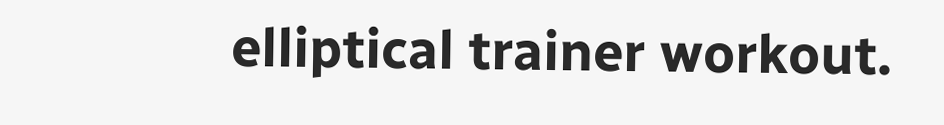elliptical trainer workout.